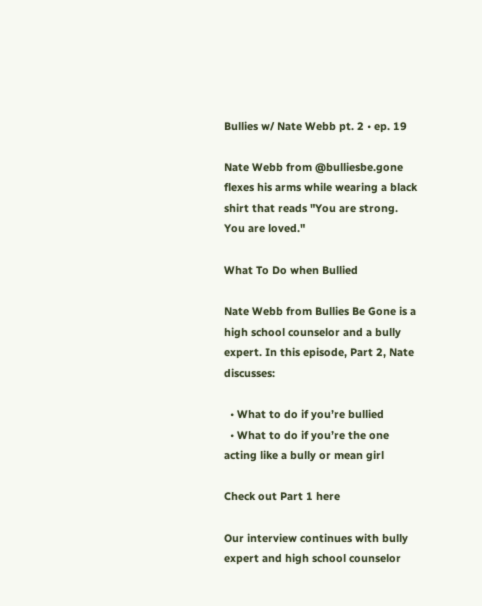Bullies w/ Nate Webb pt. 2 • ep. 19

Nate Webb from @bulliesbe.gone flexes his arms while wearing a black shirt that reads "You are strong. You are loved."

What To Do when Bullied

Nate Webb from Bullies Be Gone is a high school counselor and a bully expert. In this episode, Part 2, Nate discusses:

  • What to do if you’re bullied
  • What to do if you’re the one acting like a bully or mean girl

Check out Part 1 here

Our interview continues with bully expert and high school counselor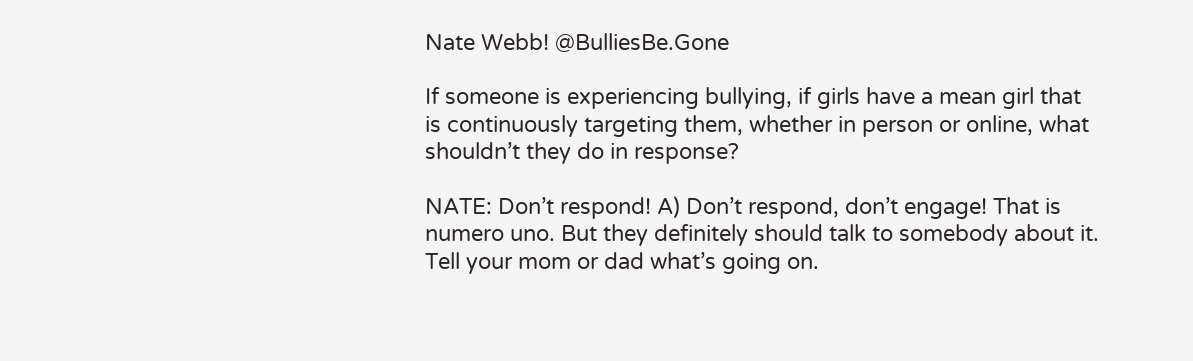Nate Webb! @BulliesBe.Gone

If someone is experiencing bullying, if girls have a mean girl that is continuously targeting them, whether in person or online, what shouldn’t they do in response?

NATE: Don’t respond! A) Don’t respond, don’t engage! That is numero uno. But they definitely should talk to somebody about it. Tell your mom or dad what’s going on.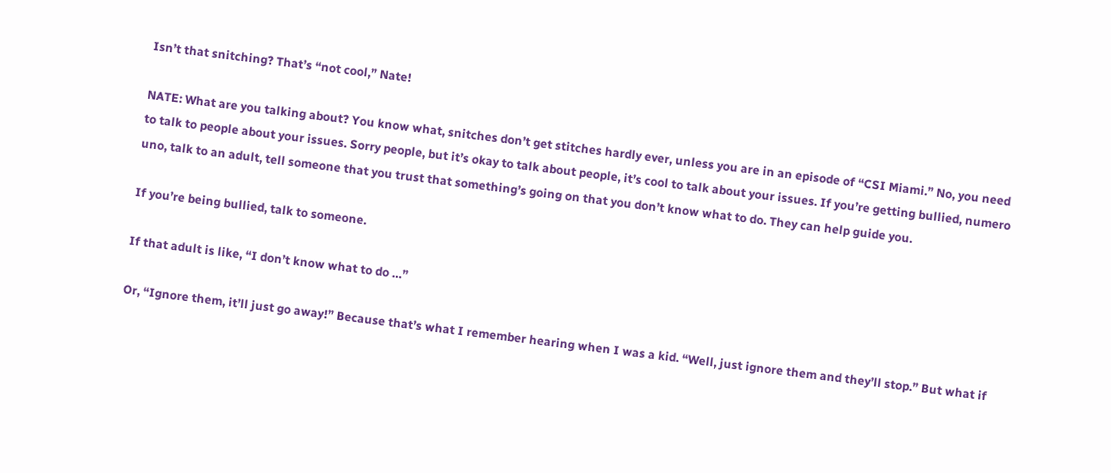Isn’t that snitching? That’s “not cool,” Nate!

NATE: What are you talking about? You know what, snitches don’t get stitches hardly ever, unless you are in an episode of “CSI Miami.” No, you need to talk to people about your issues. Sorry people, but it’s okay to talk about people, it’s cool to talk about your issues. If you’re getting bullied, numero uno, talk to an adult, tell someone that you trust that something’s going on that you don’t know what to do. They can help guide you.

If you’re being bullied, talk to someone.

If that adult is like, “I don’t know what to do …”

Or, “Ignore them, it’ll just go away!” Because that’s what I remember hearing when I was a kid. “Well, just ignore them and they’ll stop.” But what if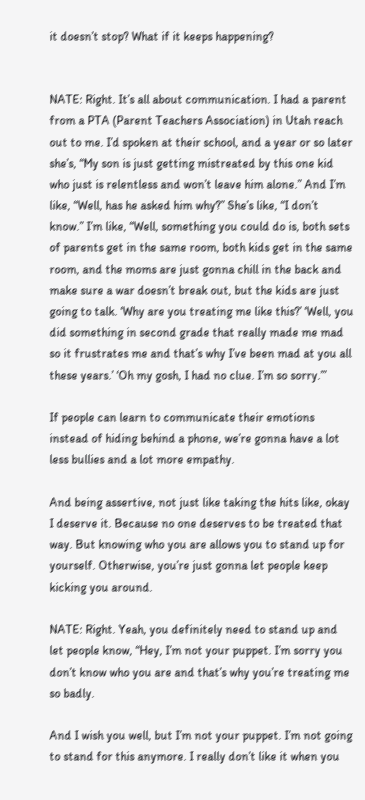it doesn’t stop? What if it keeps happening?


NATE: Right. It’s all about communication. I had a parent from a PTA (Parent Teachers Association) in Utah reach out to me. I’d spoken at their school, and a year or so later she’s, “My son is just getting mistreated by this one kid who just is relentless and won’t leave him alone.” And I’m like, “Well, has he asked him why?” She’s like, “I don’t know.” I’m like, “Well, something you could do is, both sets of parents get in the same room, both kids get in the same room, and the moms are just gonna chill in the back and make sure a war doesn’t break out, but the kids are just going to talk. ‘Why are you treating me like this?’ ‘Well, you did something in second grade that really made me mad so it frustrates me and that’s why I’ve been mad at you all these years.’ ‘Oh my gosh, I had no clue. I’m so sorry.’”

If people can learn to communicate their emotions instead of hiding behind a phone, we’re gonna have a lot less bullies and a lot more empathy.

And being assertive, not just like taking the hits like, okay I deserve it. Because no one deserves to be treated that way. But knowing who you are allows you to stand up for yourself. Otherwise, you’re just gonna let people keep kicking you around.

NATE: Right. Yeah, you definitely need to stand up and let people know, “Hey, I’m not your puppet. I’m sorry you don’t know who you are and that’s why you’re treating me so badly.

And I wish you well, but I’m not your puppet. I’m not going to stand for this anymore. I really don’t like it when you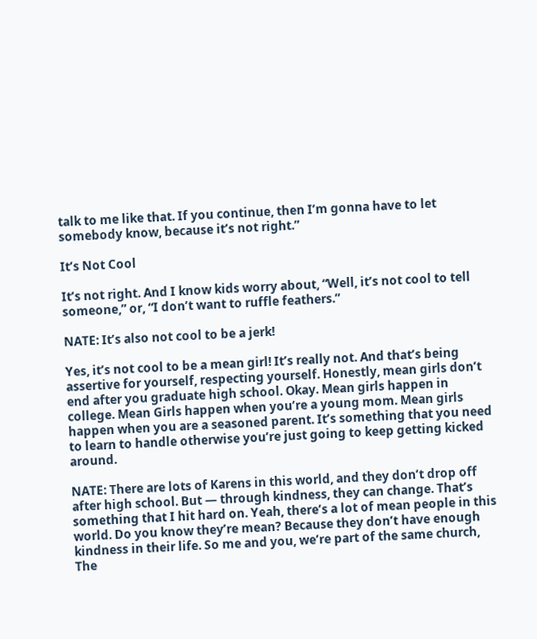talk to me like that. If you continue, then I’m gonna have to let somebody know, because it’s not right.”

It’s Not Cool

It’s not right. And I know kids worry about, “Well, it’s not cool to tell someone,” or, “I don’t want to ruffle feathers.”

NATE: It’s also not cool to be a jerk!

Yes, it’s not cool to be a mean girl! It’s really not. And that’s being assertive for yourself, respecting yourself. Honestly, mean girls don’t end after you graduate high school. Okay. Mean girls happen in college. Mean Girls happen when you’re a young mom. Mean girls happen when you are a seasoned parent. It’s something that you need to learn to handle otherwise you’re just going to keep getting kicked around.

NATE: There are lots of Karens in this world, and they don’t drop off after high school. But — through kindness, they can change. That’s something that I hit hard on. Yeah, there’s a lot of mean people in this world. Do you know they’re mean? Because they don’t have enough kindness in their life. So me and you, we’re part of the same church, The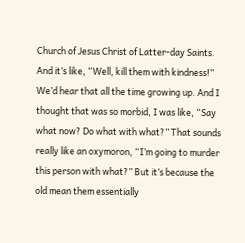Church of Jesus Christ of Latter-day Saints. And it’s like, “Well, kill them with kindness!” We’d hear that all the time growing up. And I thought that was so morbid, I was like, “Say what now? Do what with what?” That sounds really like an oxymoron, “I’m going to murder this person with what?” But it’s because the old mean them essentially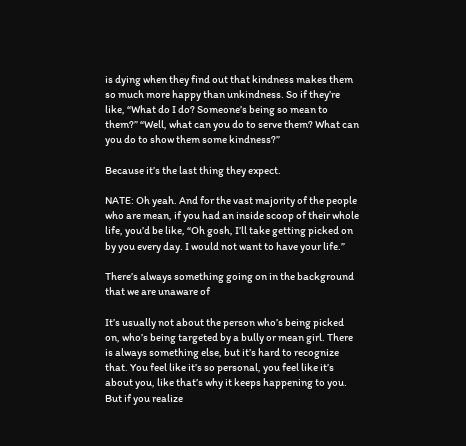is dying when they find out that kindness makes them so much more happy than unkindness. So if they’re like, “What do I do? Someone’s being so mean to them?” “Well, what can you do to serve them? What can you do to show them some kindness?”

Because it’s the last thing they expect.

NATE: Oh yeah. And for the vast majority of the people who are mean, if you had an inside scoop of their whole life, you’d be like, “Oh gosh, I’ll take getting picked on by you every day. I would not want to have your life.”

There’s always something going on in the background that we are unaware of

It’s usually not about the person who’s being picked on, who’s being targeted by a bully or mean girl. There is always something else, but it’s hard to recognize that. You feel like it’s so personal, you feel like it’s about you, like that’s why it keeps happening to you. But if you realize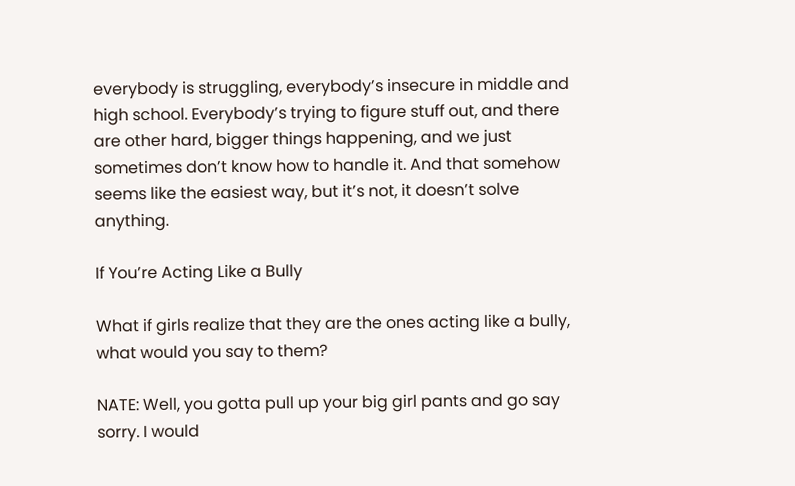everybody is struggling, everybody’s insecure in middle and high school. Everybody’s trying to figure stuff out, and there are other hard, bigger things happening, and we just sometimes don’t know how to handle it. And that somehow seems like the easiest way, but it’s not, it doesn’t solve anything.

If You’re Acting Like a Bully

What if girls realize that they are the ones acting like a bully, what would you say to them?

NATE: Well, you gotta pull up your big girl pants and go say sorry. I would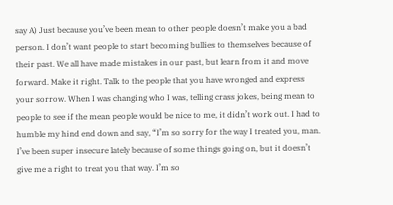say A) Just because you’ve been mean to other people doesn’t make you a bad person. I don’t want people to start becoming bullies to themselves because of their past. We all have made mistakes in our past, but learn from it and move forward. Make it right. Talk to the people that you have wronged and express your sorrow. When I was changing who I was, telling crass jokes, being mean to people to see if the mean people would be nice to me, it didn’t work out. I had to humble my hind end down and say, “I’m so sorry for the way I treated you, man. I’ve been super insecure lately because of some things going on, but it doesn’t give me a right to treat you that way. I’m so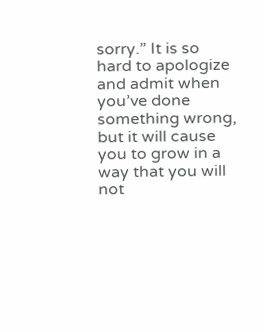sorry.” It is so hard to apologize and admit when you’ve done something wrong, but it will cause you to grow in a way that you will not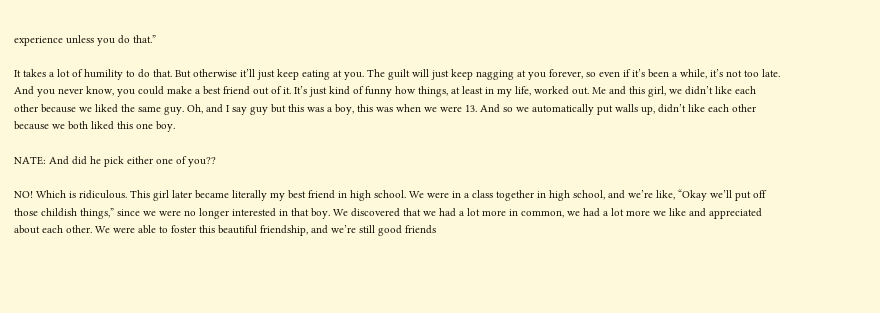experience unless you do that.”

It takes a lot of humility to do that. But otherwise it’ll just keep eating at you. The guilt will just keep nagging at you forever, so even if it’s been a while, it’s not too late. And you never know, you could make a best friend out of it. It’s just kind of funny how things, at least in my life, worked out. Me and this girl, we didn’t like each other because we liked the same guy. Oh, and I say guy but this was a boy, this was when we were 13. And so we automatically put walls up, didn’t like each other because we both liked this one boy.

NATE: And did he pick either one of you??

NO! Which is ridiculous. This girl later became literally my best friend in high school. We were in a class together in high school, and we’re like, “Okay we’ll put off those childish things,” since we were no longer interested in that boy. We discovered that we had a lot more in common, we had a lot more we like and appreciated about each other. We were able to foster this beautiful friendship, and we’re still good friends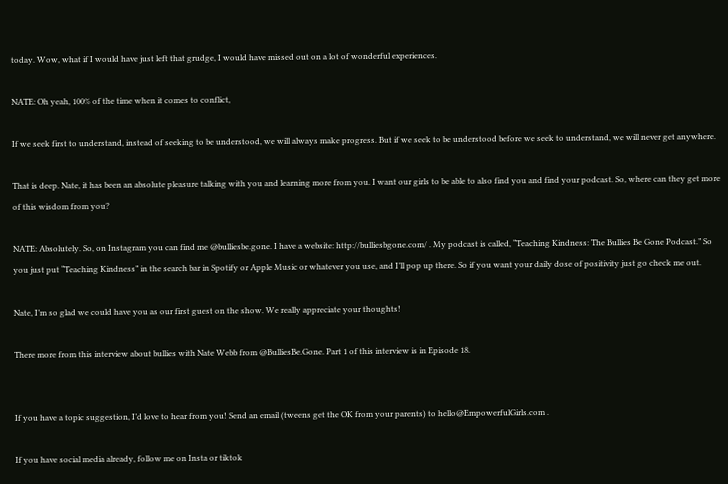today. Wow, what if I would have just left that grudge, I would have missed out on a lot of wonderful experiences.

NATE: Oh yeah, 100% of the time when it comes to conflict,

If we seek first to understand, instead of seeking to be understood, we will always make progress. But if we seek to be understood before we seek to understand, we will never get anywhere.

That is deep. Nate, it has been an absolute pleasure talking with you and learning more from you. I want our girls to be able to also find you and find your podcast. So, where can they get more of this wisdom from you?

NATE: Absolutely. So, on Instagram you can find me @bulliesbe.gone. I have a website: http://bulliesbgone.com/ . My podcast is called, “Teaching Kindness: The Bullies Be Gone Podcast.” So you just put “Teaching Kindness” in the search bar in Spotify or Apple Music or whatever you use, and I’ll pop up there. So if you want your daily dose of positivity just go check me out.

Nate, I’m so glad we could have you as our first guest on the show. We really appreciate your thoughts!

There more from this interview about bullies with Nate Webb from @BulliesBe.Gone. Part 1 of this interview is in Episode 18.


If you have a topic suggestion, I’d love to hear from you! Send an email (tweens get the OK from your parents) to hello@EmpowerfulGirls.com .

If you have social media already, follow me on Insta or tiktok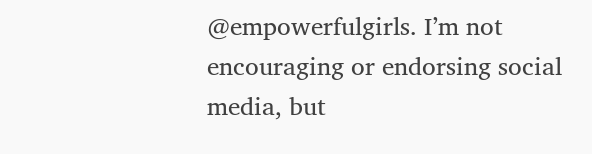@empowerfulgirls. I’m not encouraging or endorsing social media, but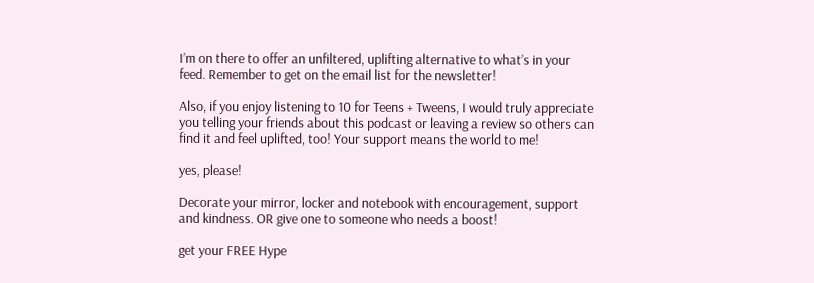I’m on there to offer an unfiltered, uplifting alternative to what’s in your feed. Remember to get on the email list for the newsletter!

Also, if you enjoy listening to 10 for Teens + Tweens, I would truly appreciate you telling your friends about this podcast or leaving a review so others can find it and feel uplifted, too! Your support means the world to me!

yes, please!

Decorate your mirror, locker and notebook with encouragement, support and kindness. OR give one to someone who needs a boost!

get your FREE Hype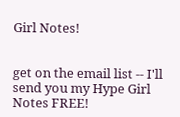Girl Notes!


get on the email list -- I'll send you my Hype Girl Notes FREE!